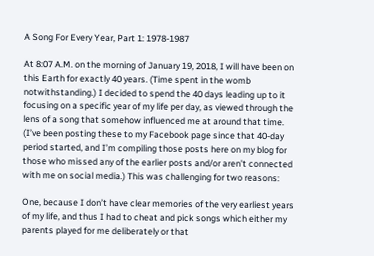A Song For Every Year, Part 1: 1978-1987

At 8:07 A.M. on the morning of January 19, 2018, I will have been on this Earth for exactly 40 years. (Time spent in the womb notwithstanding.) I decided to spend the 40 days leading up to it focusing on a specific year of my life per day, as viewed through the lens of a song that somehow influenced me at around that time. (I’ve been posting these to my Facebook page since that 40-day period started, and I’m compiling those posts here on my blog for those who missed any of the earlier posts and/or aren’t connected with me on social media.) This was challenging for two reasons:

One, because I don’t have clear memories of the very earliest years of my life, and thus I had to cheat and pick songs which either my parents played for me deliberately or that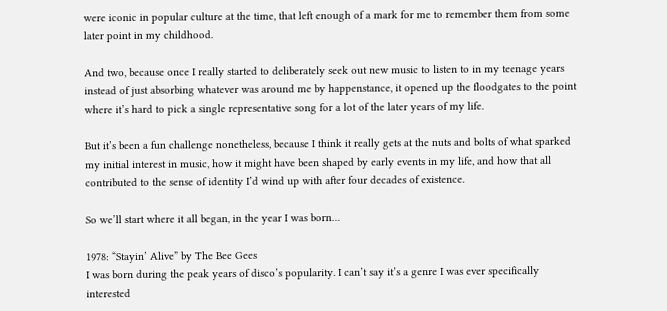were iconic in popular culture at the time, that left enough of a mark for me to remember them from some later point in my childhood.

And two, because once I really started to deliberately seek out new music to listen to in my teenage years instead of just absorbing whatever was around me by happenstance, it opened up the floodgates to the point where it’s hard to pick a single representative song for a lot of the later years of my life.

But it’s been a fun challenge nonetheless, because I think it really gets at the nuts and bolts of what sparked my initial interest in music, how it might have been shaped by early events in my life, and how that all contributed to the sense of identity I’d wind up with after four decades of existence.

So we’ll start where it all began, in the year I was born…

1978: “Stayin’ Alive” by The Bee Gees
I was born during the peak years of disco’s popularity. I can’t say it’s a genre I was ever specifically interested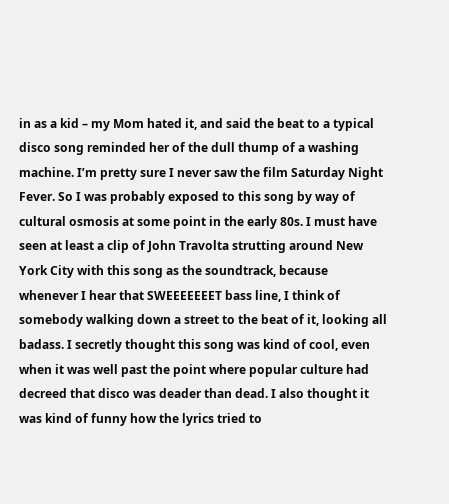in as a kid – my Mom hated it, and said the beat to a typical disco song reminded her of the dull thump of a washing machine. I’m pretty sure I never saw the film Saturday Night Fever. So I was probably exposed to this song by way of cultural osmosis at some point in the early 80s. I must have seen at least a clip of John Travolta strutting around New York City with this song as the soundtrack, because whenever I hear that SWEEEEEEET bass line, I think of somebody walking down a street to the beat of it, looking all badass. I secretly thought this song was kind of cool, even when it was well past the point where popular culture had decreed that disco was deader than dead. I also thought it was kind of funny how the lyrics tried to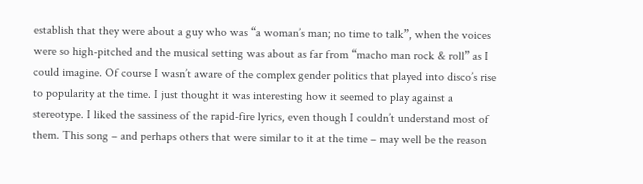establish that they were about a guy who was “a woman’s man; no time to talk”, when the voices were so high-pitched and the musical setting was about as far from “macho man rock & roll” as I could imagine. Of course I wasn’t aware of the complex gender politics that played into disco’s rise to popularity at the time. I just thought it was interesting how it seemed to play against a stereotype. I liked the sassiness of the rapid-fire lyrics, even though I couldn’t understand most of them. This song – and perhaps others that were similar to it at the time – may well be the reason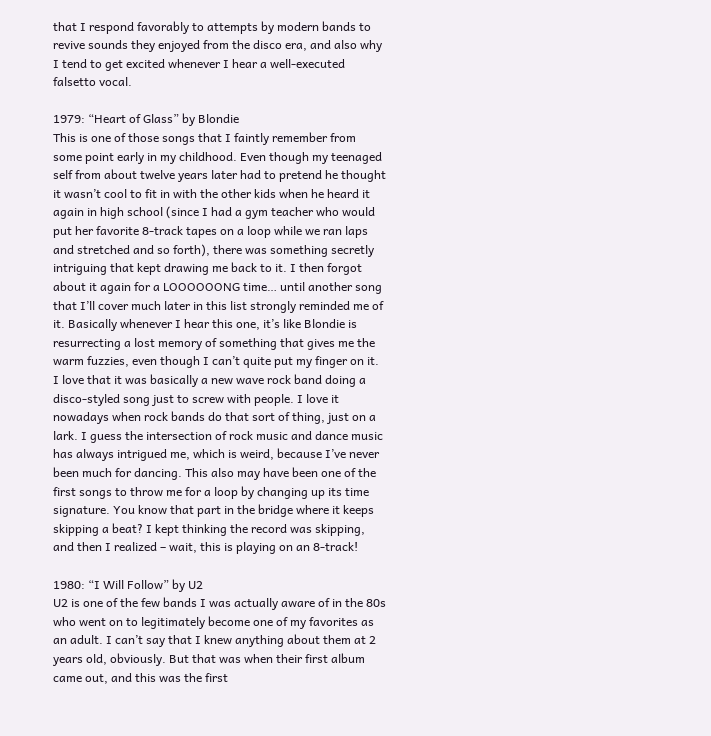that I respond favorably to attempts by modern bands to revive sounds they enjoyed from the disco era, and also why I tend to get excited whenever I hear a well-executed falsetto vocal.

1979: “Heart of Glass” by Blondie
This is one of those songs that I faintly remember from some point early in my childhood. Even though my teenaged self from about twelve years later had to pretend he thought it wasn’t cool to fit in with the other kids when he heard it again in high school (since I had a gym teacher who would put her favorite 8-track tapes on a loop while we ran laps and stretched and so forth), there was something secretly intriguing that kept drawing me back to it. I then forgot about it again for a LOOOOOONG time… until another song that I’ll cover much later in this list strongly reminded me of it. Basically whenever I hear this one, it’s like Blondie is resurrecting a lost memory of something that gives me the warm fuzzies, even though I can’t quite put my finger on it. I love that it was basically a new wave rock band doing a disco-styled song just to screw with people. I love it nowadays when rock bands do that sort of thing, just on a lark. I guess the intersection of rock music and dance music has always intrigued me, which is weird, because I’ve never been much for dancing. This also may have been one of the first songs to throw me for a loop by changing up its time signature. You know that part in the bridge where it keeps skipping a beat? I kept thinking the record was skipping, and then I realized – wait, this is playing on an 8-track!

1980: “I Will Follow” by U2
U2 is one of the few bands I was actually aware of in the 80s who went on to legitimately become one of my favorites as an adult. I can’t say that I knew anything about them at 2 years old, obviously. But that was when their first album came out, and this was the first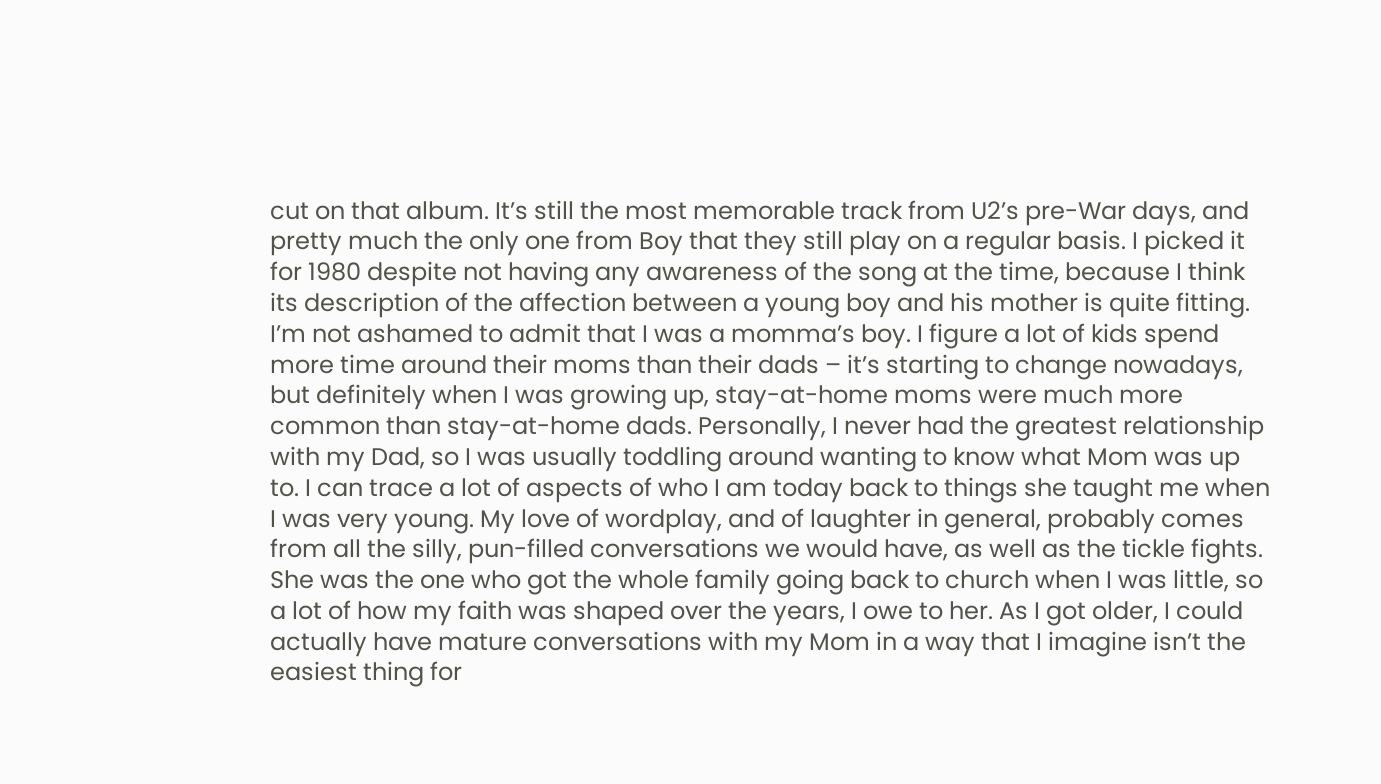cut on that album. It’s still the most memorable track from U2’s pre-War days, and pretty much the only one from Boy that they still play on a regular basis. I picked it for 1980 despite not having any awareness of the song at the time, because I think its description of the affection between a young boy and his mother is quite fitting. I’m not ashamed to admit that I was a momma’s boy. I figure a lot of kids spend more time around their moms than their dads – it’s starting to change nowadays, but definitely when I was growing up, stay-at-home moms were much more common than stay-at-home dads. Personally, I never had the greatest relationship with my Dad, so I was usually toddling around wanting to know what Mom was up to. I can trace a lot of aspects of who I am today back to things she taught me when I was very young. My love of wordplay, and of laughter in general, probably comes from all the silly, pun-filled conversations we would have, as well as the tickle fights. She was the one who got the whole family going back to church when I was little, so a lot of how my faith was shaped over the years, I owe to her. As I got older, I could actually have mature conversations with my Mom in a way that I imagine isn’t the easiest thing for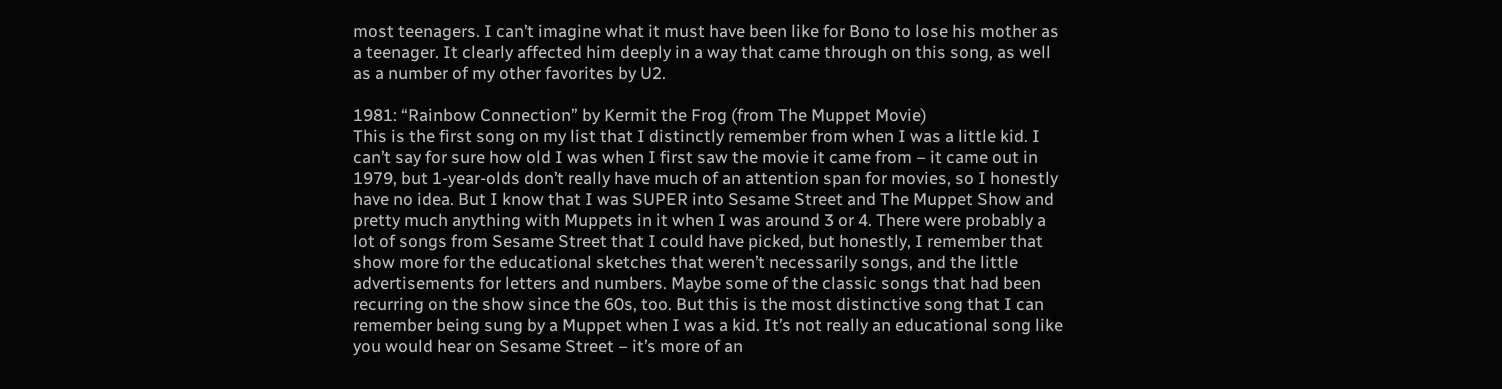most teenagers. I can’t imagine what it must have been like for Bono to lose his mother as a teenager. It clearly affected him deeply in a way that came through on this song, as well as a number of my other favorites by U2.

1981: “Rainbow Connection” by Kermit the Frog (from The Muppet Movie)
This is the first song on my list that I distinctly remember from when I was a little kid. I can’t say for sure how old I was when I first saw the movie it came from – it came out in 1979, but 1-year-olds don’t really have much of an attention span for movies, so I honestly have no idea. But I know that I was SUPER into Sesame Street and The Muppet Show and pretty much anything with Muppets in it when I was around 3 or 4. There were probably a lot of songs from Sesame Street that I could have picked, but honestly, I remember that show more for the educational sketches that weren’t necessarily songs, and the little advertisements for letters and numbers. Maybe some of the classic songs that had been recurring on the show since the 60s, too. But this is the most distinctive song that I can remember being sung by a Muppet when I was a kid. It’s not really an educational song like you would hear on Sesame Street – it’s more of an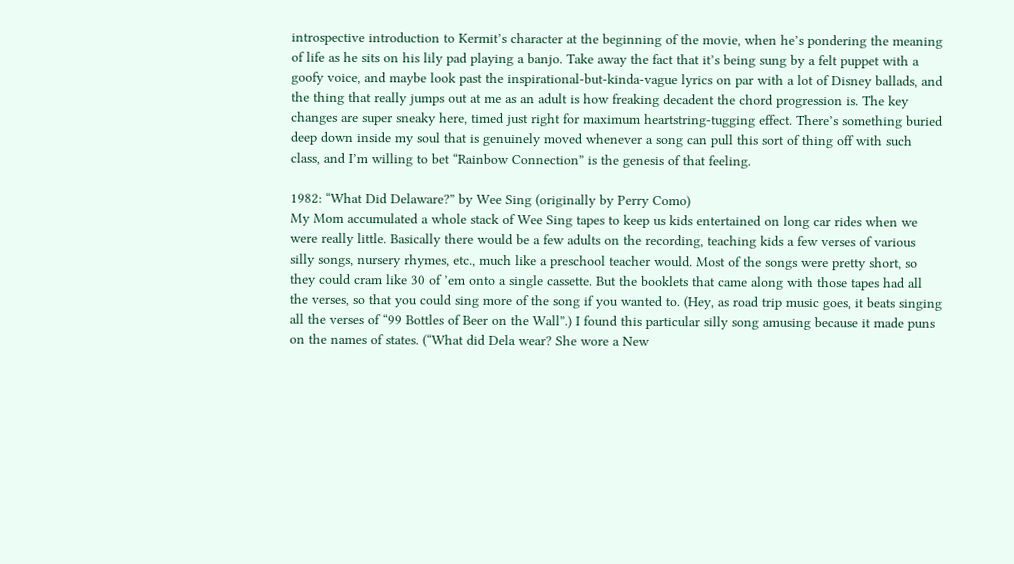introspective introduction to Kermit’s character at the beginning of the movie, when he’s pondering the meaning of life as he sits on his lily pad playing a banjo. Take away the fact that it’s being sung by a felt puppet with a goofy voice, and maybe look past the inspirational-but-kinda-vague lyrics on par with a lot of Disney ballads, and the thing that really jumps out at me as an adult is how freaking decadent the chord progression is. The key changes are super sneaky here, timed just right for maximum heartstring-tugging effect. There’s something buried deep down inside my soul that is genuinely moved whenever a song can pull this sort of thing off with such class, and I’m willing to bet “Rainbow Connection” is the genesis of that feeling.

1982: “What Did Delaware?” by Wee Sing (originally by Perry Como)
My Mom accumulated a whole stack of Wee Sing tapes to keep us kids entertained on long car rides when we were really little. Basically there would be a few adults on the recording, teaching kids a few verses of various silly songs, nursery rhymes, etc., much like a preschool teacher would. Most of the songs were pretty short, so they could cram like 30 of ’em onto a single cassette. But the booklets that came along with those tapes had all the verses, so that you could sing more of the song if you wanted to. (Hey, as road trip music goes, it beats singing all the verses of “99 Bottles of Beer on the Wall”.) I found this particular silly song amusing because it made puns on the names of states. (“What did Dela wear? She wore a New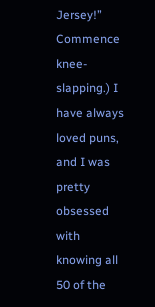Jersey!” Commence knee-slapping.) I have always loved puns, and I was pretty obsessed with knowing all 50 of the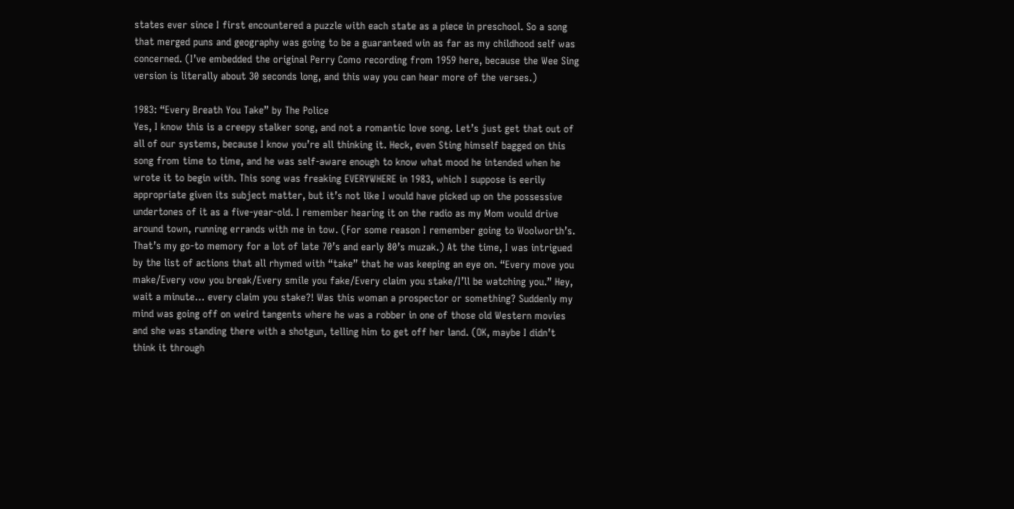states ever since I first encountered a puzzle with each state as a piece in preschool. So a song that merged puns and geography was going to be a guaranteed win as far as my childhood self was concerned. (I’ve embedded the original Perry Como recording from 1959 here, because the Wee Sing version is literally about 30 seconds long, and this way you can hear more of the verses.)

1983: “Every Breath You Take” by The Police
Yes, I know this is a creepy stalker song, and not a romantic love song. Let’s just get that out of all of our systems, because I know you’re all thinking it. Heck, even Sting himself bagged on this song from time to time, and he was self-aware enough to know what mood he intended when he wrote it to begin with. This song was freaking EVERYWHERE in 1983, which I suppose is eerily appropriate given its subject matter, but it’s not like I would have picked up on the possessive undertones of it as a five-year-old. I remember hearing it on the radio as my Mom would drive around town, running errands with me in tow. (For some reason I remember going to Woolworth’s. That’s my go-to memory for a lot of late 70’s and early 80’s muzak.) At the time, I was intrigued by the list of actions that all rhymed with “take” that he was keeping an eye on. “Every move you make/Every vow you break/Every smile you fake/Every claim you stake/I’ll be watching you.” Hey, wait a minute… every claim you stake?! Was this woman a prospector or something? Suddenly my mind was going off on weird tangents where he was a robber in one of those old Western movies and she was standing there with a shotgun, telling him to get off her land. (OK, maybe I didn’t think it through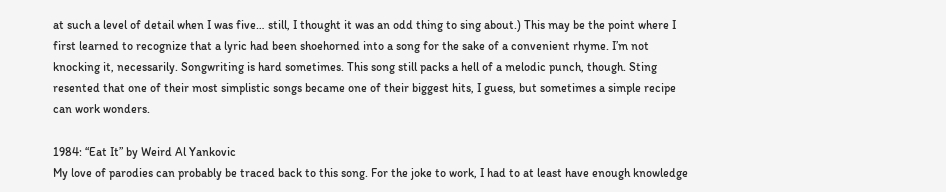at such a level of detail when I was five… still, I thought it was an odd thing to sing about.) This may be the point where I first learned to recognize that a lyric had been shoehorned into a song for the sake of a convenient rhyme. I’m not knocking it, necessarily. Songwriting is hard sometimes. This song still packs a hell of a melodic punch, though. Sting resented that one of their most simplistic songs became one of their biggest hits, I guess, but sometimes a simple recipe can work wonders.

1984: “Eat It” by Weird Al Yankovic
My love of parodies can probably be traced back to this song. For the joke to work, I had to at least have enough knowledge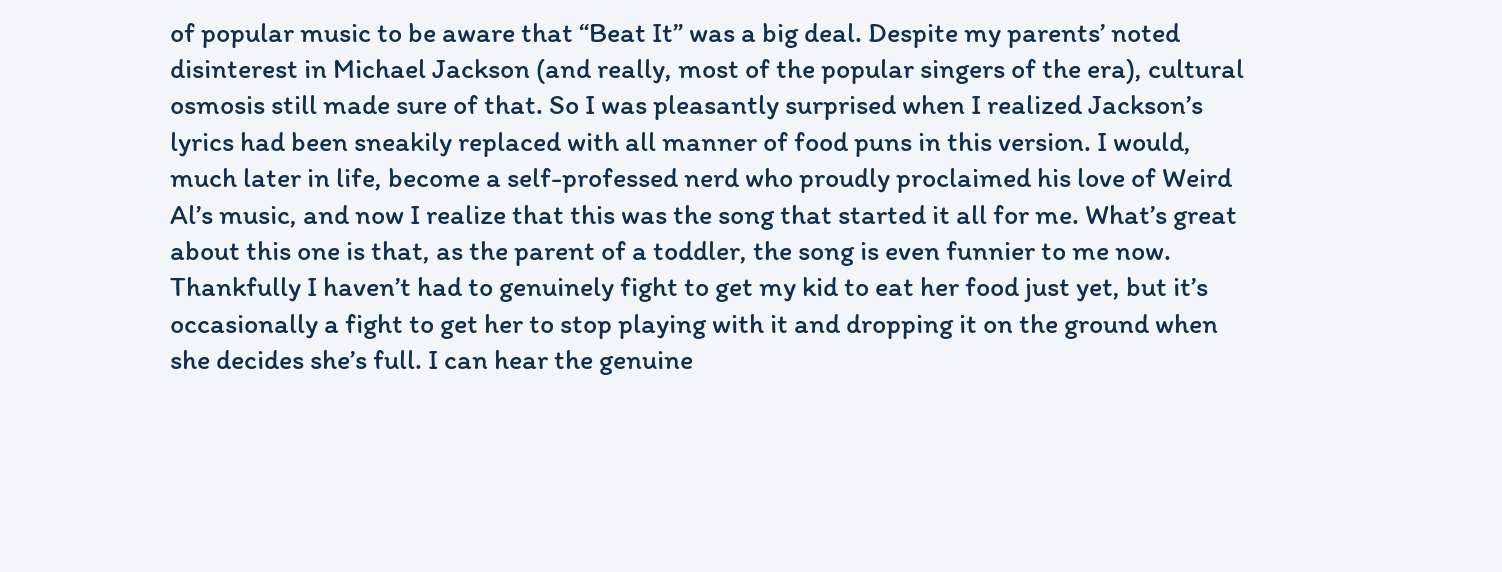of popular music to be aware that “Beat It” was a big deal. Despite my parents’ noted disinterest in Michael Jackson (and really, most of the popular singers of the era), cultural osmosis still made sure of that. So I was pleasantly surprised when I realized Jackson’s lyrics had been sneakily replaced with all manner of food puns in this version. I would, much later in life, become a self-professed nerd who proudly proclaimed his love of Weird Al’s music, and now I realize that this was the song that started it all for me. What’s great about this one is that, as the parent of a toddler, the song is even funnier to me now. Thankfully I haven’t had to genuinely fight to get my kid to eat her food just yet, but it’s occasionally a fight to get her to stop playing with it and dropping it on the ground when she decides she’s full. I can hear the genuine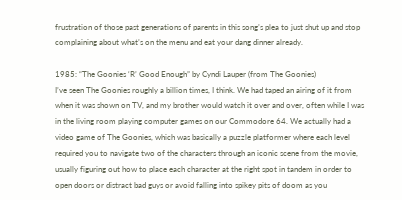frustration of those past generations of parents in this song’s plea to just shut up and stop complaining about what’s on the menu and eat your dang dinner already.

1985: “The Goonies ‘R’ Good Enough” by Cyndi Lauper (from The Goonies)
I’ve seen The Goonies roughly a billion times, I think. We had taped an airing of it from when it was shown on TV, and my brother would watch it over and over, often while I was in the living room playing computer games on our Commodore 64. We actually had a video game of The Goonies, which was basically a puzzle platformer where each level required you to navigate two of the characters through an iconic scene from the movie, usually figuring out how to place each character at the right spot in tandem in order to open doors or distract bad guys or avoid falling into spikey pits of doom as you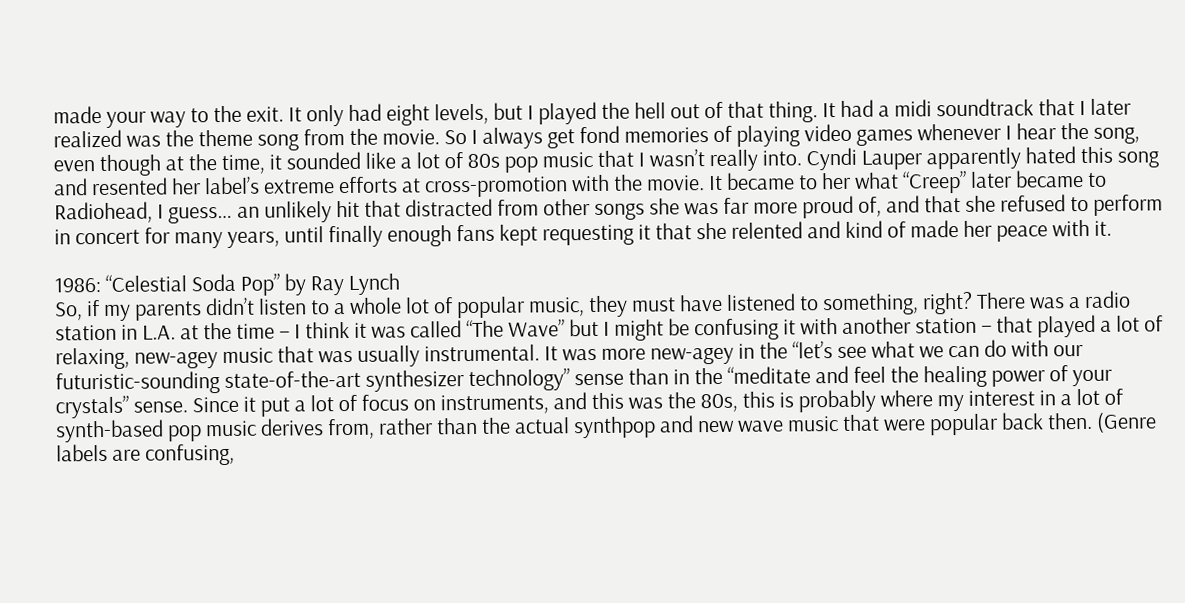made your way to the exit. It only had eight levels, but I played the hell out of that thing. It had a midi soundtrack that I later realized was the theme song from the movie. So I always get fond memories of playing video games whenever I hear the song, even though at the time, it sounded like a lot of 80s pop music that I wasn’t really into. Cyndi Lauper apparently hated this song and resented her label’s extreme efforts at cross-promotion with the movie. It became to her what “Creep” later became to Radiohead, I guess… an unlikely hit that distracted from other songs she was far more proud of, and that she refused to perform in concert for many years, until finally enough fans kept requesting it that she relented and kind of made her peace with it.

1986: “Celestial Soda Pop” by Ray Lynch
So, if my parents didn’t listen to a whole lot of popular music, they must have listened to something, right? There was a radio station in L.A. at the time – I think it was called “The Wave” but I might be confusing it with another station – that played a lot of relaxing, new-agey music that was usually instrumental. It was more new-agey in the “let’s see what we can do with our futuristic-sounding state-of-the-art synthesizer technology” sense than in the “meditate and feel the healing power of your crystals” sense. Since it put a lot of focus on instruments, and this was the 80s, this is probably where my interest in a lot of synth-based pop music derives from, rather than the actual synthpop and new wave music that were popular back then. (Genre labels are confusing,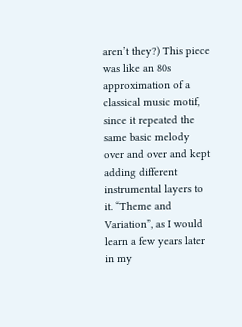aren’t they?) This piece was like an 80s approximation of a classical music motif, since it repeated the same basic melody over and over and kept adding different instrumental layers to it. “Theme and Variation”, as I would learn a few years later in my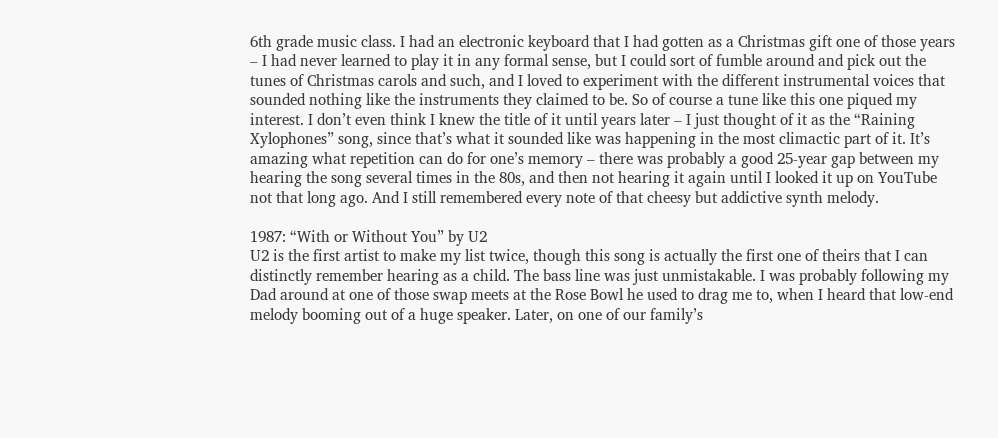6th grade music class. I had an electronic keyboard that I had gotten as a Christmas gift one of those years – I had never learned to play it in any formal sense, but I could sort of fumble around and pick out the tunes of Christmas carols and such, and I loved to experiment with the different instrumental voices that sounded nothing like the instruments they claimed to be. So of course a tune like this one piqued my interest. I don’t even think I knew the title of it until years later – I just thought of it as the “Raining Xylophones” song, since that’s what it sounded like was happening in the most climactic part of it. It’s amazing what repetition can do for one’s memory – there was probably a good 25-year gap between my hearing the song several times in the 80s, and then not hearing it again until I looked it up on YouTube not that long ago. And I still remembered every note of that cheesy but addictive synth melody.

1987: “With or Without You” by U2
U2 is the first artist to make my list twice, though this song is actually the first one of theirs that I can distinctly remember hearing as a child. The bass line was just unmistakable. I was probably following my Dad around at one of those swap meets at the Rose Bowl he used to drag me to, when I heard that low-end melody booming out of a huge speaker. Later, on one of our family’s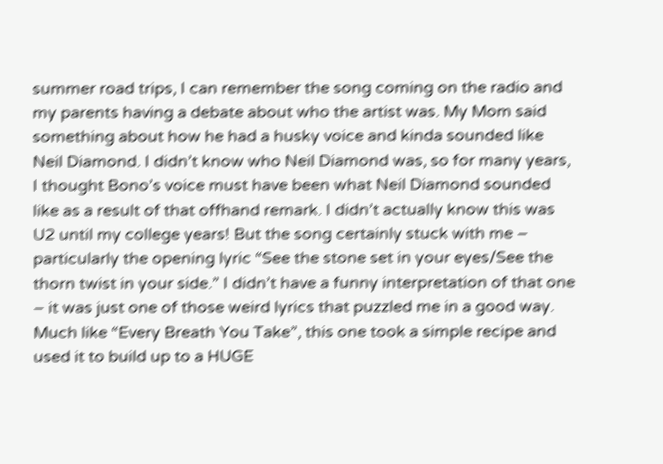summer road trips, I can remember the song coming on the radio and my parents having a debate about who the artist was. My Mom said something about how he had a husky voice and kinda sounded like Neil Diamond. I didn’t know who Neil Diamond was, so for many years, I thought Bono’s voice must have been what Neil Diamond sounded like as a result of that offhand remark. I didn’t actually know this was U2 until my college years! But the song certainly stuck with me – particularly the opening lyric “See the stone set in your eyes/See the thorn twist in your side.” I didn’t have a funny interpretation of that one – it was just one of those weird lyrics that puzzled me in a good way. Much like “Every Breath You Take”, this one took a simple recipe and used it to build up to a HUGE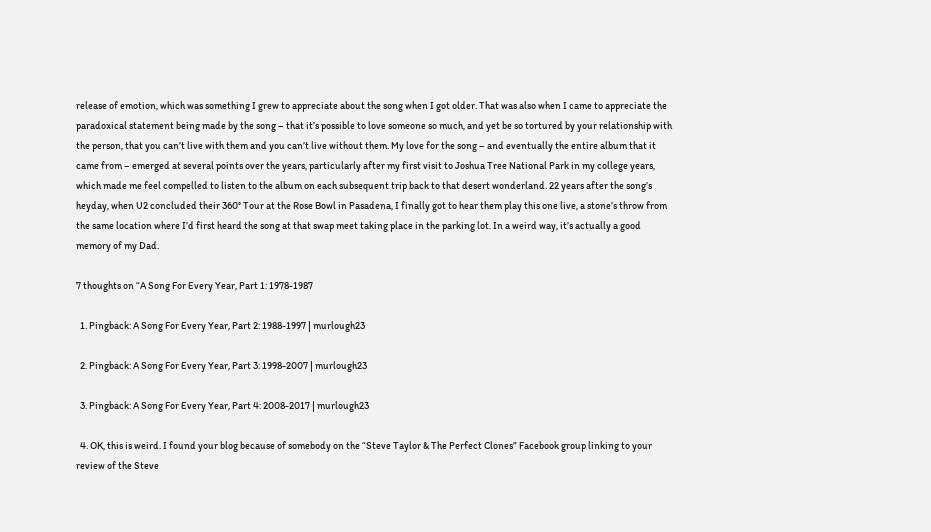release of emotion, which was something I grew to appreciate about the song when I got older. That was also when I came to appreciate the paradoxical statement being made by the song – that it’s possible to love someone so much, and yet be so tortured by your relationship with the person, that you can’t live with them and you can’t live without them. My love for the song – and eventually the entire album that it came from – emerged at several points over the years, particularly after my first visit to Joshua Tree National Park in my college years, which made me feel compelled to listen to the album on each subsequent trip back to that desert wonderland. 22 years after the song’s heyday, when U2 concluded their 360° Tour at the Rose Bowl in Pasadena, I finally got to hear them play this one live, a stone’s throw from the same location where I’d first heard the song at that swap meet taking place in the parking lot. In a weird way, it’s actually a good memory of my Dad.

7 thoughts on “A Song For Every Year, Part 1: 1978-1987

  1. Pingback: A Song For Every Year, Part 2: 1988-1997 | murlough23

  2. Pingback: A Song For Every Year, Part 3: 1998-2007 | murlough23

  3. Pingback: A Song For Every Year, Part 4: 2008-2017 | murlough23

  4. OK, this is weird. I found your blog because of somebody on the “Steve Taylor & The Perfect Clones” Facebook group linking to your review of the Steve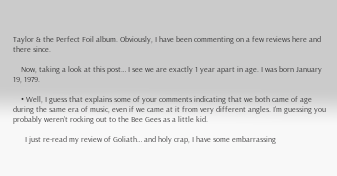Taylor & the Perfect Foil album. Obviously, I have been commenting on a few reviews here and there since.

    Now, taking a look at this post… I see we are exactly 1 year apart in age. I was born January 19, 1979.

    • Well, I guess that explains some of your comments indicating that we both came of age during the same era of music, even if we came at it from very different angles. I’m guessing you probably weren’t rocking out to the Bee Gees as a little kid.

      I just re-read my review of Goliath… and holy crap, I have some embarrassing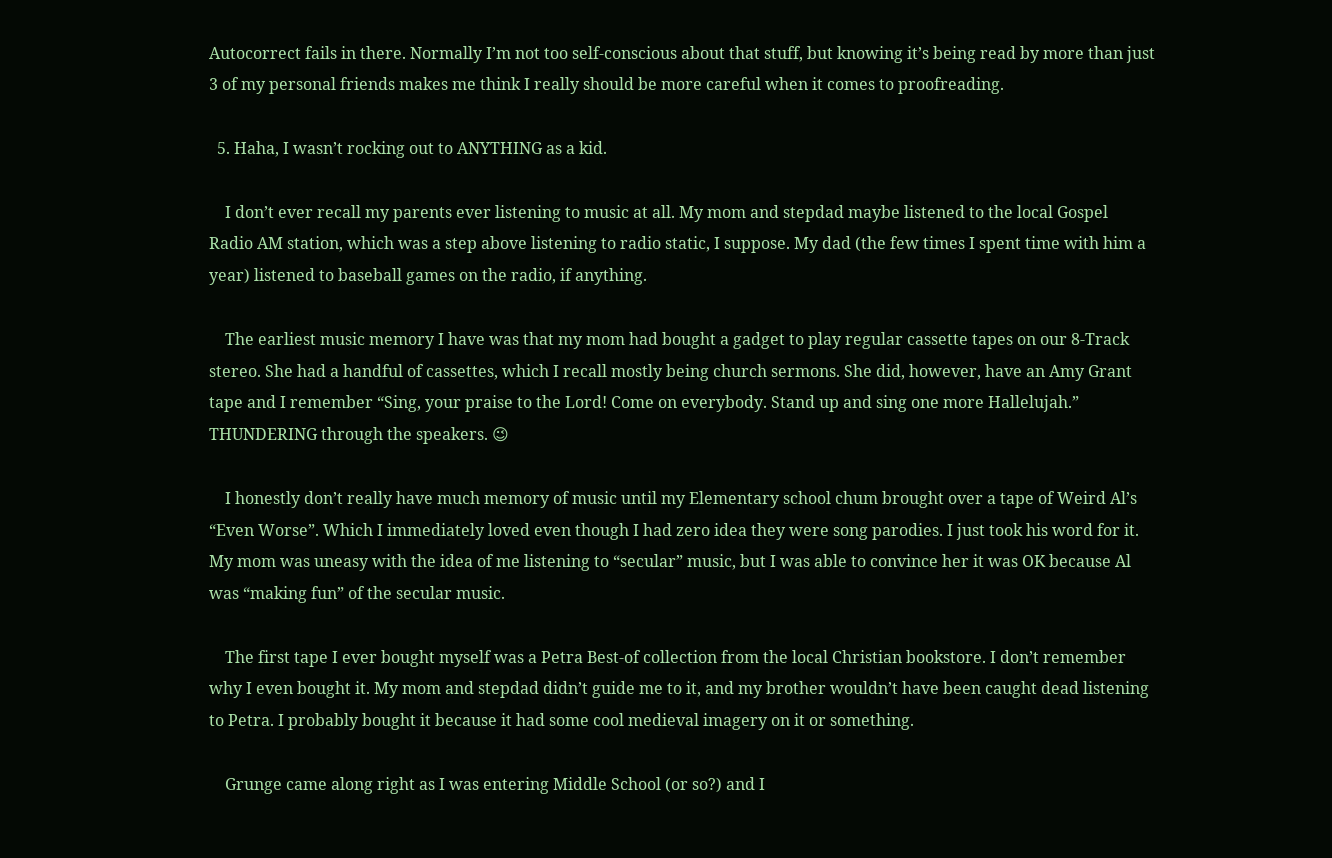Autocorrect fails in there. Normally I’m not too self-conscious about that stuff, but knowing it’s being read by more than just 3 of my personal friends makes me think I really should be more careful when it comes to proofreading.

  5. Haha, I wasn’t rocking out to ANYTHING as a kid.

    I don’t ever recall my parents ever listening to music at all. My mom and stepdad maybe listened to the local Gospel Radio AM station, which was a step above listening to radio static, I suppose. My dad (the few times I spent time with him a year) listened to baseball games on the radio, if anything.

    The earliest music memory I have was that my mom had bought a gadget to play regular cassette tapes on our 8-Track stereo. She had a handful of cassettes, which I recall mostly being church sermons. She did, however, have an Amy Grant tape and I remember “Sing, your praise to the Lord! Come on everybody. Stand up and sing one more Hallelujah.” THUNDERING through the speakers. 😉

    I honestly don’t really have much memory of music until my Elementary school chum brought over a tape of Weird Al’s “Even Worse”. Which I immediately loved even though I had zero idea they were song parodies. I just took his word for it. My mom was uneasy with the idea of me listening to “secular” music, but I was able to convince her it was OK because Al was “making fun” of the secular music.

    The first tape I ever bought myself was a Petra Best-of collection from the local Christian bookstore. I don’t remember why I even bought it. My mom and stepdad didn’t guide me to it, and my brother wouldn’t have been caught dead listening to Petra. I probably bought it because it had some cool medieval imagery on it or something.

    Grunge came along right as I was entering Middle School (or so?) and I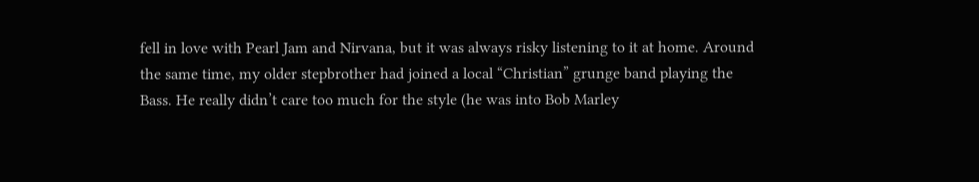fell in love with Pearl Jam and Nirvana, but it was always risky listening to it at home. Around the same time, my older stepbrother had joined a local “Christian” grunge band playing the Bass. He really didn’t care too much for the style (he was into Bob Marley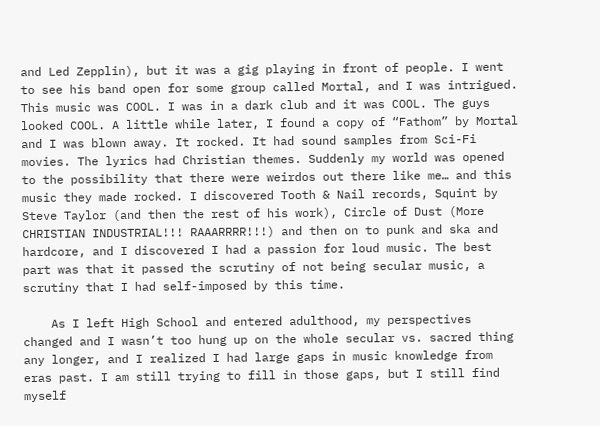and Led Zepplin), but it was a gig playing in front of people. I went to see his band open for some group called Mortal, and I was intrigued. This music was COOL. I was in a dark club and it was COOL. The guys looked COOL. A little while later, I found a copy of “Fathom” by Mortal and I was blown away. It rocked. It had sound samples from Sci-Fi movies. The lyrics had Christian themes. Suddenly my world was opened to the possibility that there were weirdos out there like me… and this music they made rocked. I discovered Tooth & Nail records, Squint by Steve Taylor (and then the rest of his work), Circle of Dust (More CHRISTIAN INDUSTRIAL!!! RAAARRRR!!!) and then on to punk and ska and hardcore, and I discovered I had a passion for loud music. The best part was that it passed the scrutiny of not being secular music, a scrutiny that I had self-imposed by this time.

    As I left High School and entered adulthood, my perspectives changed and I wasn’t too hung up on the whole secular vs. sacred thing any longer, and I realized I had large gaps in music knowledge from eras past. I am still trying to fill in those gaps, but I still find myself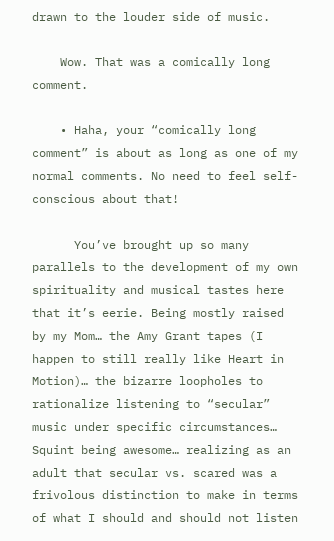drawn to the louder side of music.

    Wow. That was a comically long comment.

    • Haha, your “comically long comment” is about as long as one of my normal comments. No need to feel self-conscious about that!

      You’ve brought up so many parallels to the development of my own spirituality and musical tastes here that it’s eerie. Being mostly raised by my Mom… the Amy Grant tapes (I happen to still really like Heart in Motion)… the bizarre loopholes to rationalize listening to “secular” music under specific circumstances… Squint being awesome… realizing as an adult that secular vs. scared was a frivolous distinction to make in terms of what I should and should not listen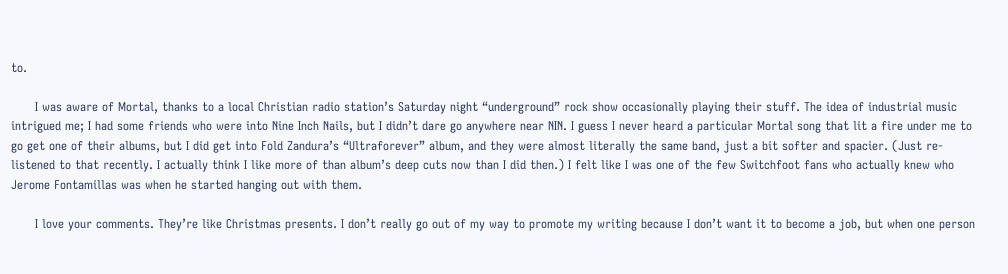to.

      I was aware of Mortal, thanks to a local Christian radio station’s Saturday night “underground” rock show occasionally playing their stuff. The idea of industrial music intrigued me; I had some friends who were into Nine Inch Nails, but I didn’t dare go anywhere near NIN. I guess I never heard a particular Mortal song that lit a fire under me to go get one of their albums, but I did get into Fold Zandura’s “Ultraforever” album, and they were almost literally the same band, just a bit softer and spacier. (Just re-listened to that recently. I actually think I like more of than album’s deep cuts now than I did then.) I felt like I was one of the few Switchfoot fans who actually knew who Jerome Fontamillas was when he started hanging out with them.

      I love your comments. They’re like Christmas presents. I don’t really go out of my way to promote my writing because I don’t want it to become a job, but when one person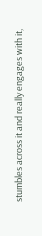stumbles across it and really engages with it,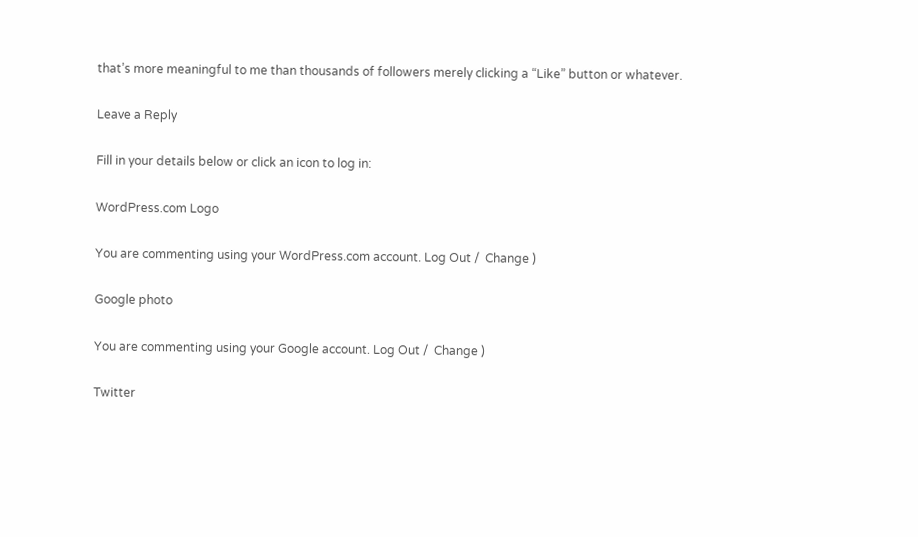that’s more meaningful to me than thousands of followers merely clicking a “Like” button or whatever.

Leave a Reply

Fill in your details below or click an icon to log in:

WordPress.com Logo

You are commenting using your WordPress.com account. Log Out /  Change )

Google photo

You are commenting using your Google account. Log Out /  Change )

Twitter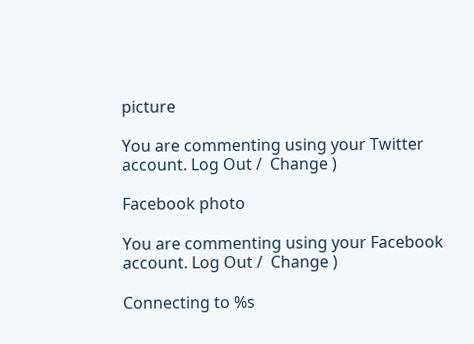picture

You are commenting using your Twitter account. Log Out /  Change )

Facebook photo

You are commenting using your Facebook account. Log Out /  Change )

Connecting to %s